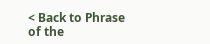< Back to Phrase of the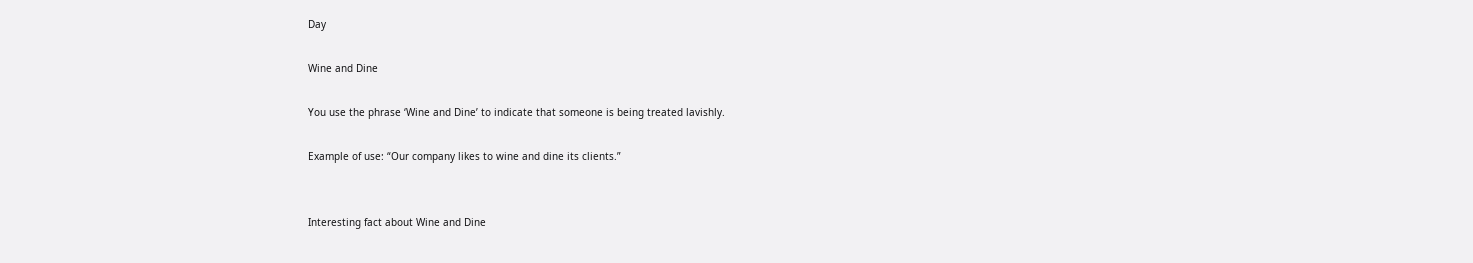Day

Wine and Dine

You use the phrase ‘Wine and Dine’ to indicate that someone is being treated lavishly.

Example of use: “Our company likes to wine and dine its clients.”


Interesting fact about Wine and Dine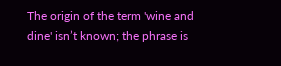The origin of the term 'wine and dine' isn’t known; the phrase is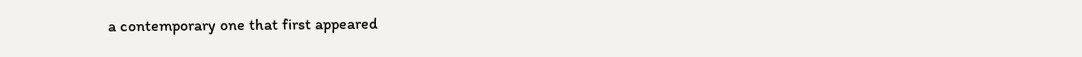a contemporary one that first appeared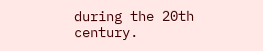during the 20th century.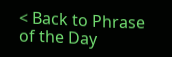< Back to Phrase of the Day